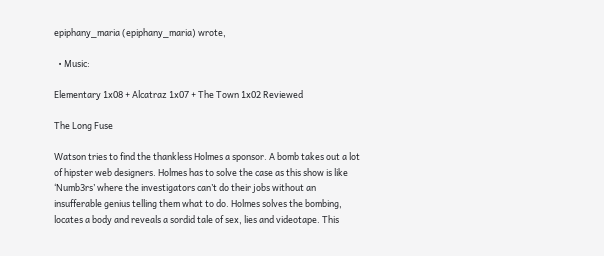epiphany_maria (epiphany_maria) wrote,

  • Music:

Elementary 1x08 + Alcatraz 1x07 + The Town 1x02 Reviewed

The Long Fuse

Watson tries to find the thankless Holmes a sponsor. A bomb takes out a lot of hipster web designers. Holmes has to solve the case as this show is like ‘Numb3rs’ where the investigators can’t do their jobs without an insufferable genius telling them what to do. Holmes solves the bombing, locates a body and reveals a sordid tale of sex, lies and videotape. This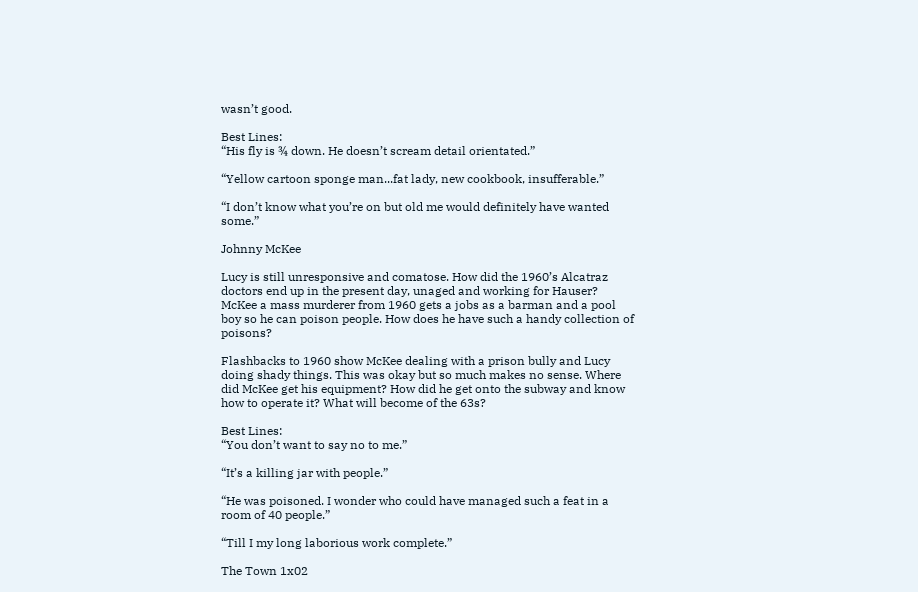wasn’t good.

Best Lines:
“His fly is ¾ down. He doesn’t scream detail orientated.”

“Yellow cartoon sponge man...fat lady, new cookbook, insufferable.”

“I don’t know what you’re on but old me would definitely have wanted some.”

Johnny McKee

Lucy is still unresponsive and comatose. How did the 1960’s Alcatraz doctors end up in the present day, unaged and working for Hauser? McKee a mass murderer from 1960 gets a jobs as a barman and a pool boy so he can poison people. How does he have such a handy collection of poisons?

Flashbacks to 1960 show McKee dealing with a prison bully and Lucy doing shady things. This was okay but so much makes no sense. Where did McKee get his equipment? How did he get onto the subway and know how to operate it? What will become of the 63s?

Best Lines:
“You don’t want to say no to me.”

“It’s a killing jar with people.”

“He was poisoned. I wonder who could have managed such a feat in a room of 40 people.”

“Till I my long laborious work complete.”

The Town 1x02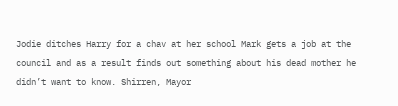Jodie ditches Harry for a chav at her school Mark gets a job at the council and as a result finds out something about his dead mother he didn’t want to know. Shirren, Mayor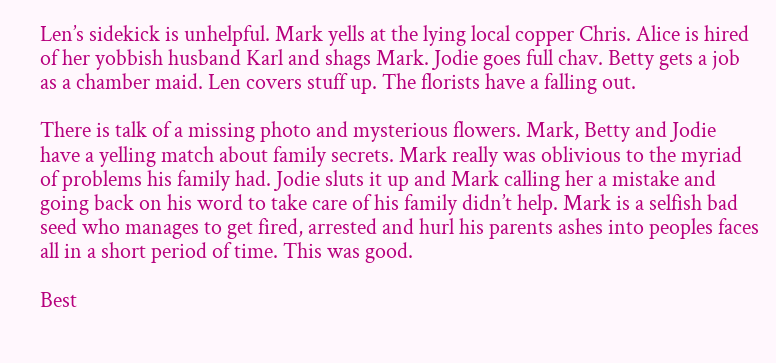Len’s sidekick is unhelpful. Mark yells at the lying local copper Chris. Alice is hired of her yobbish husband Karl and shags Mark. Jodie goes full chav. Betty gets a job as a chamber maid. Len covers stuff up. The florists have a falling out.

There is talk of a missing photo and mysterious flowers. Mark, Betty and Jodie have a yelling match about family secrets. Mark really was oblivious to the myriad of problems his family had. Jodie sluts it up and Mark calling her a mistake and going back on his word to take care of his family didn’t help. Mark is a selfish bad seed who manages to get fired, arrested and hurl his parents ashes into peoples faces all in a short period of time. This was good.

Best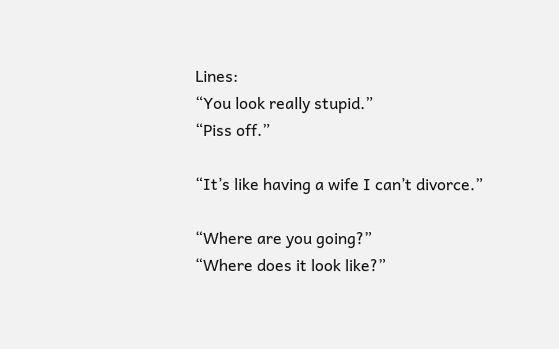Lines:
“You look really stupid.”
“Piss off.”

“It’s like having a wife I can’t divorce.”

“Where are you going?”
“Where does it look like?”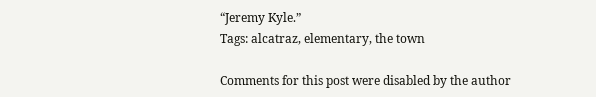“Jeremy Kyle.”
Tags: alcatraz, elementary, the town

Comments for this post were disabled by the author